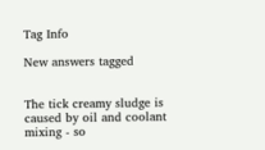Tag Info

New answers tagged


The tick creamy sludge is caused by oil and coolant mixing - so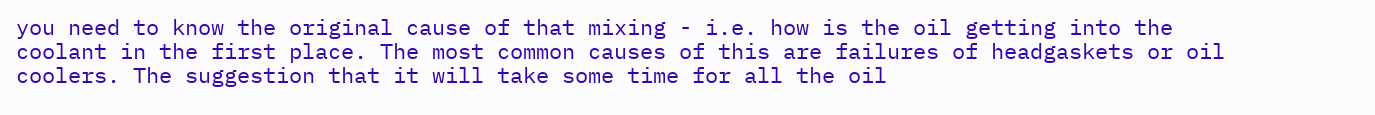you need to know the original cause of that mixing - i.e. how is the oil getting into the coolant in the first place. The most common causes of this are failures of headgaskets or oil coolers. The suggestion that it will take some time for all the oil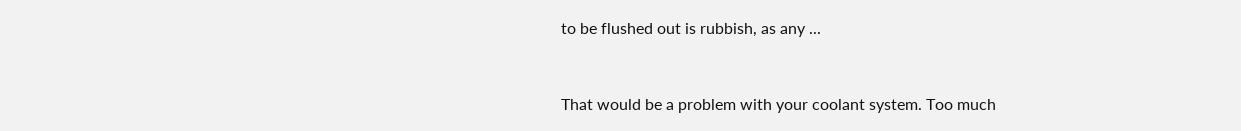to be flushed out is rubbish, as any ...


That would be a problem with your coolant system. Too much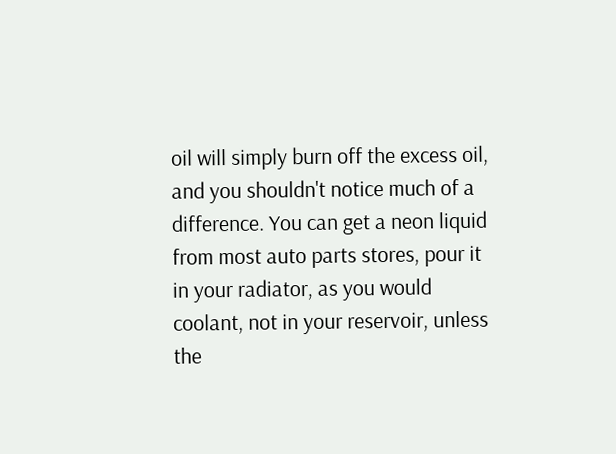oil will simply burn off the excess oil, and you shouldn't notice much of a difference. You can get a neon liquid from most auto parts stores, pour it in your radiator, as you would coolant, not in your reservoir, unless the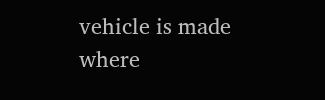vehicle is made where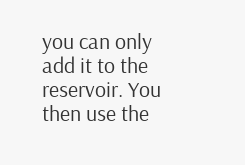you can only add it to the reservoir. You then use the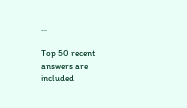...

Top 50 recent answers are included